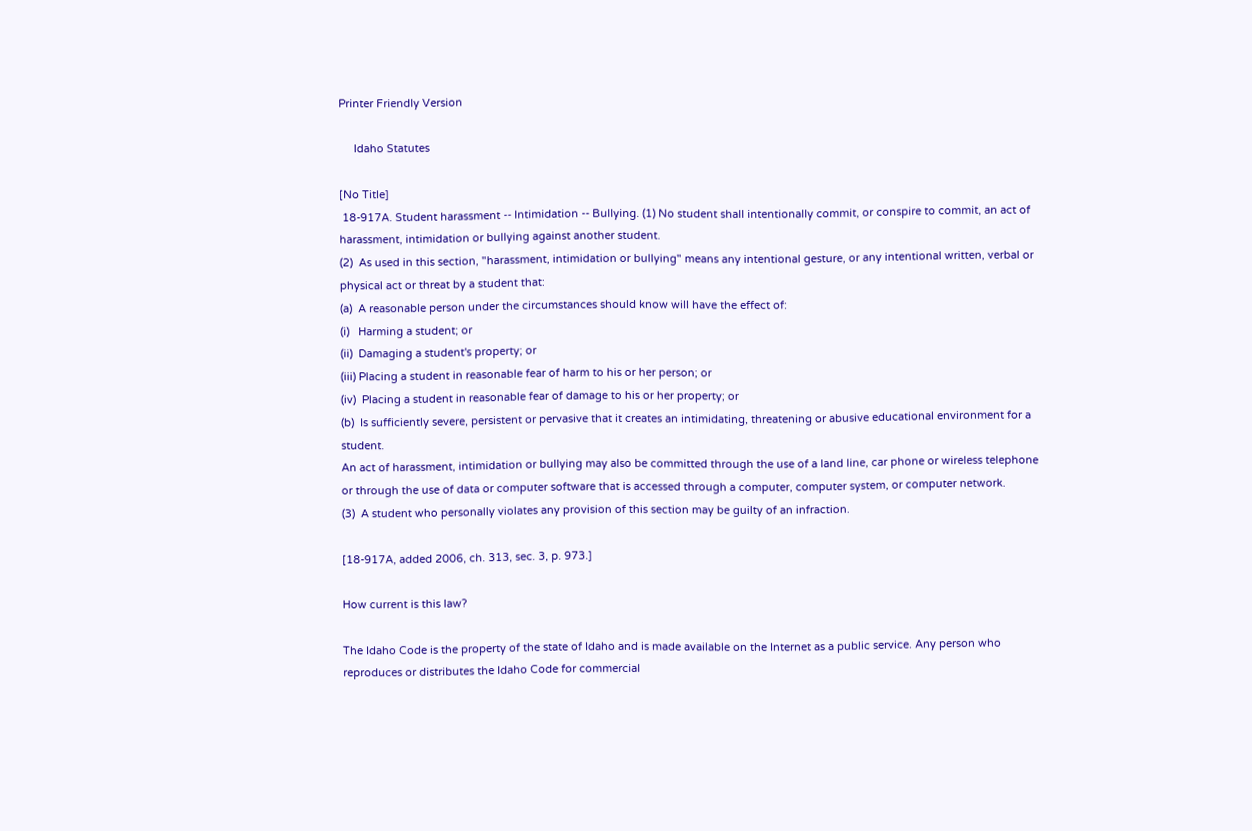Printer Friendly Version

     Idaho Statutes

[No Title]
 18-917A. Student harassment -- Intimidation -- Bullying. (1) No student shall intentionally commit, or conspire to commit, an act of harassment, intimidation or bullying against another student.
(2)  As used in this section, "harassment, intimidation or bullying" means any intentional gesture, or any intentional written, verbal or physical act or threat by a student that:
(a)  A reasonable person under the circumstances should know will have the effect of:
(i)   Harming a student; or
(ii)  Damaging a student's property; or
(iii) Placing a student in reasonable fear of harm to his or her person; or
(iv)  Placing a student in reasonable fear of damage to his or her property; or
(b)  Is sufficiently severe, persistent or pervasive that it creates an intimidating, threatening or abusive educational environment for a student.
An act of harassment, intimidation or bullying may also be committed through the use of a land line, car phone or wireless telephone or through the use of data or computer software that is accessed through a computer, computer system, or computer network.
(3)  A student who personally violates any provision of this section may be guilty of an infraction.

[18-917A, added 2006, ch. 313, sec. 3, p. 973.]

How current is this law?

The Idaho Code is the property of the state of Idaho and is made available on the Internet as a public service. Any person who reproduces or distributes the Idaho Code for commercial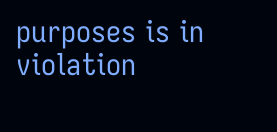purposes is in violation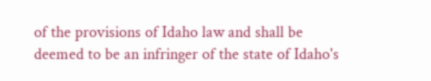of the provisions of Idaho law and shall be deemed to be an infringer of the state of Idaho's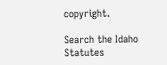copyright.

Search the Idaho Statutes